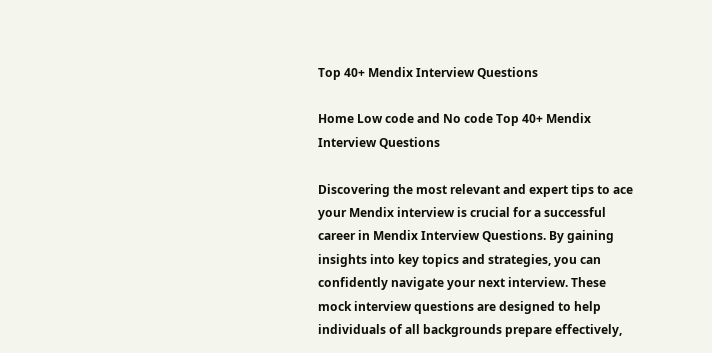Top 40+ Mendix Interview Questions

Home Low code and No code Top 40+ Mendix Interview Questions

Discovering the most relevant and expert tips to ace your Mendix interview is crucial for a successful career in Mendix Interview Questions. By gaining insights into key topics and strategies, you can confidently navigate your next interview. These mock interview questions are designed to help individuals of all backgrounds prepare effectively,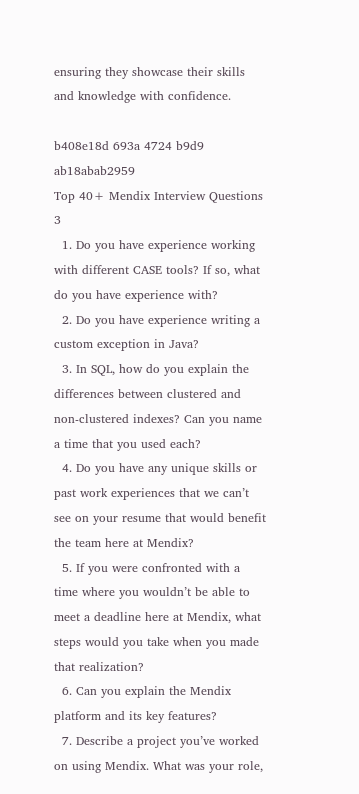ensuring they showcase their skills and knowledge with confidence.

b408e18d 693a 4724 b9d9 ab18abab2959
Top 40+ Mendix Interview Questions 3
  1. Do you have experience working with different CASE tools? If so, what do you have experience with?
  2. Do you have experience writing a custom exception in Java?
  3. In SQL, how do you explain the differences between clustered and non-clustered indexes? Can you name a time that you used each?
  4. Do you have any unique skills or past work experiences that we can’t see on your resume that would benefit the team here at Mendix?
  5. If you were confronted with a time where you wouldn’t be able to meet a deadline here at Mendix, what steps would you take when you made that realization?
  6. Can you explain the Mendix platform and its key features?
  7. Describe a project you’ve worked on using Mendix. What was your role,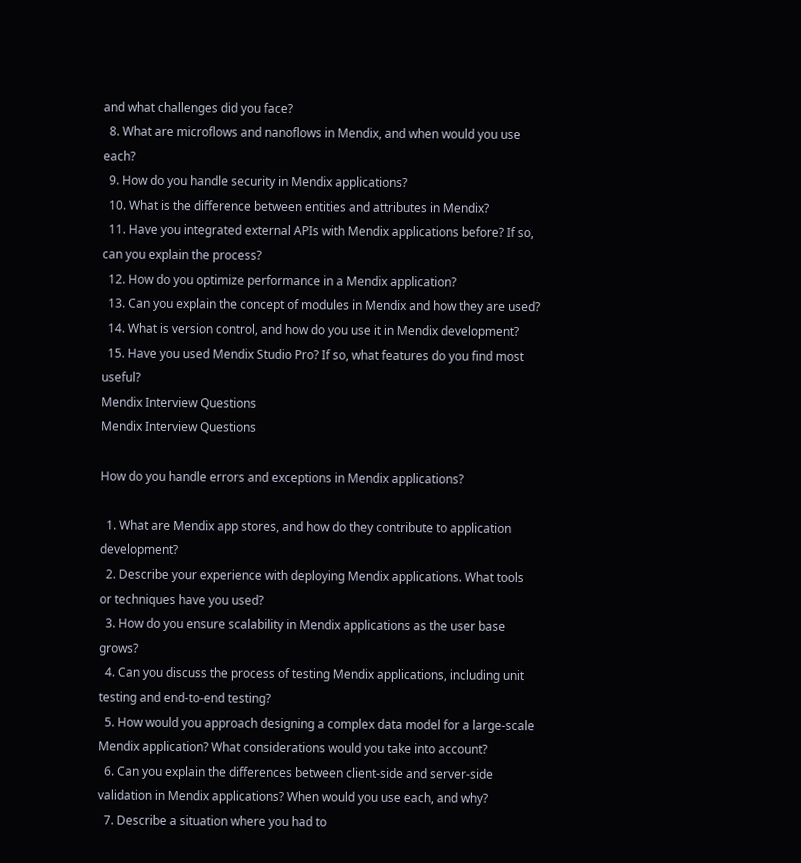and what challenges did you face?
  8. What are microflows and nanoflows in Mendix, and when would you use each?
  9. How do you handle security in Mendix applications?
  10. What is the difference between entities and attributes in Mendix?
  11. Have you integrated external APIs with Mendix applications before? If so, can you explain the process?
  12. How do you optimize performance in a Mendix application?
  13. Can you explain the concept of modules in Mendix and how they are used?
  14. What is version control, and how do you use it in Mendix development?
  15. Have you used Mendix Studio Pro? If so, what features do you find most useful?
Mendix Interview Questions
Mendix Interview Questions

How do you handle errors and exceptions in Mendix applications?

  1. What are Mendix app stores, and how do they contribute to application development?
  2. Describe your experience with deploying Mendix applications. What tools or techniques have you used?
  3. How do you ensure scalability in Mendix applications as the user base grows?
  4. Can you discuss the process of testing Mendix applications, including unit testing and end-to-end testing?
  5. How would you approach designing a complex data model for a large-scale Mendix application? What considerations would you take into account?
  6. Can you explain the differences between client-side and server-side validation in Mendix applications? When would you use each, and why?
  7. Describe a situation where you had to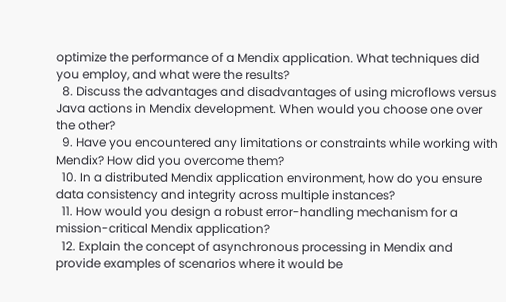optimize the performance of a Mendix application. What techniques did you employ, and what were the results?
  8. Discuss the advantages and disadvantages of using microflows versus Java actions in Mendix development. When would you choose one over the other?
  9. Have you encountered any limitations or constraints while working with Mendix? How did you overcome them?
  10. In a distributed Mendix application environment, how do you ensure data consistency and integrity across multiple instances?
  11. How would you design a robust error-handling mechanism for a mission-critical Mendix application?
  12. Explain the concept of asynchronous processing in Mendix and provide examples of scenarios where it would be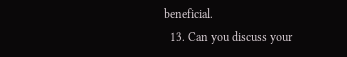beneficial.
  13. Can you discuss your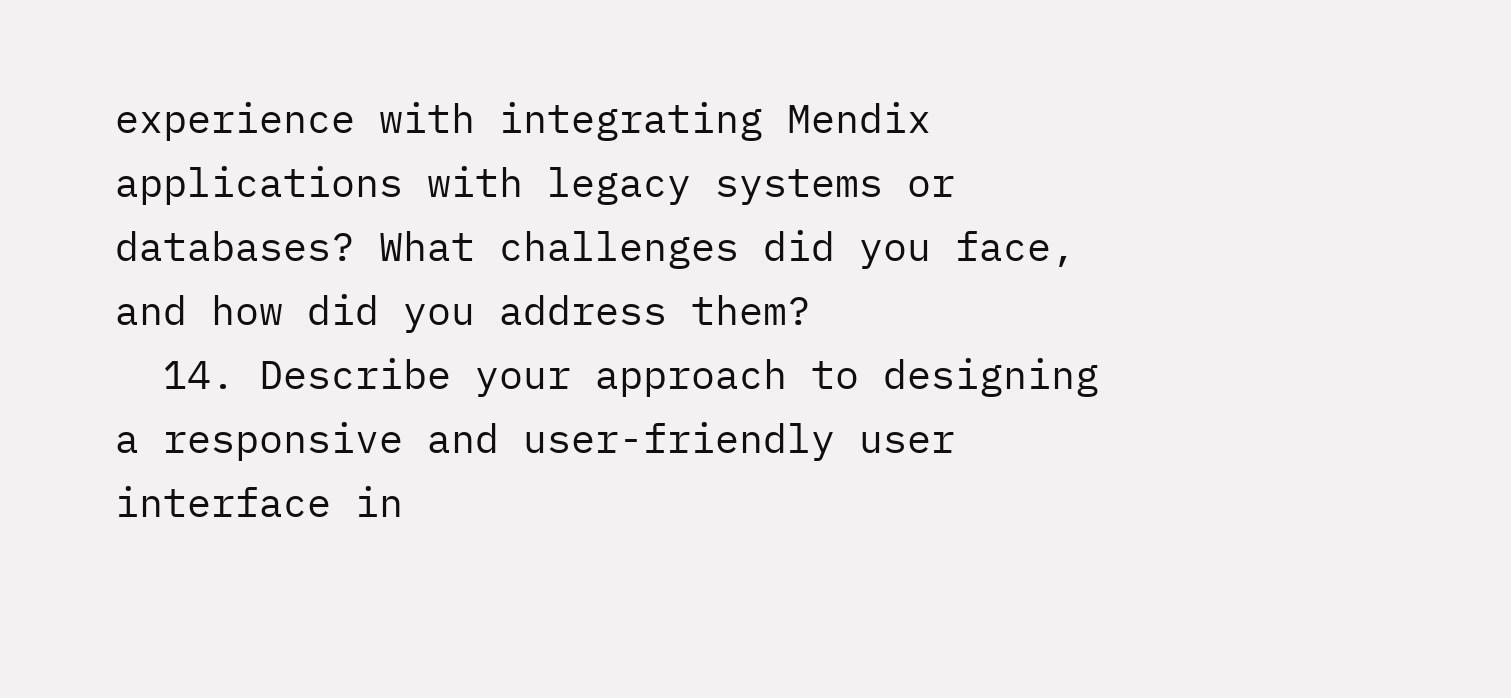experience with integrating Mendix applications with legacy systems or databases? What challenges did you face, and how did you address them?
  14. Describe your approach to designing a responsive and user-friendly user interface in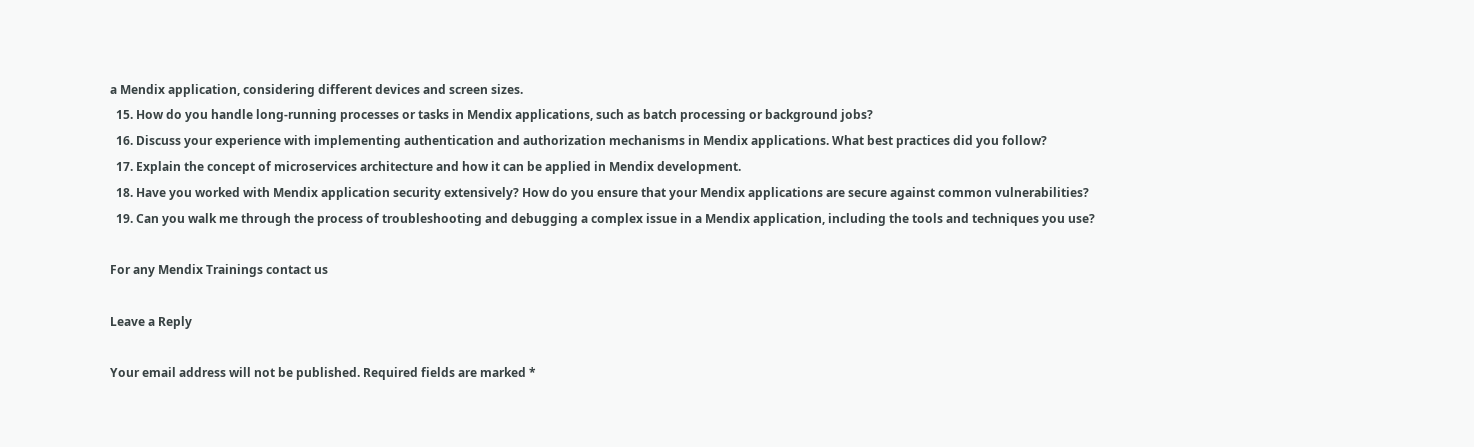a Mendix application, considering different devices and screen sizes.
  15. How do you handle long-running processes or tasks in Mendix applications, such as batch processing or background jobs?
  16. Discuss your experience with implementing authentication and authorization mechanisms in Mendix applications. What best practices did you follow?
  17. Explain the concept of microservices architecture and how it can be applied in Mendix development.
  18. Have you worked with Mendix application security extensively? How do you ensure that your Mendix applications are secure against common vulnerabilities?
  19. Can you walk me through the process of troubleshooting and debugging a complex issue in a Mendix application, including the tools and techniques you use?

For any Mendix Trainings contact us

Leave a Reply

Your email address will not be published. Required fields are marked *